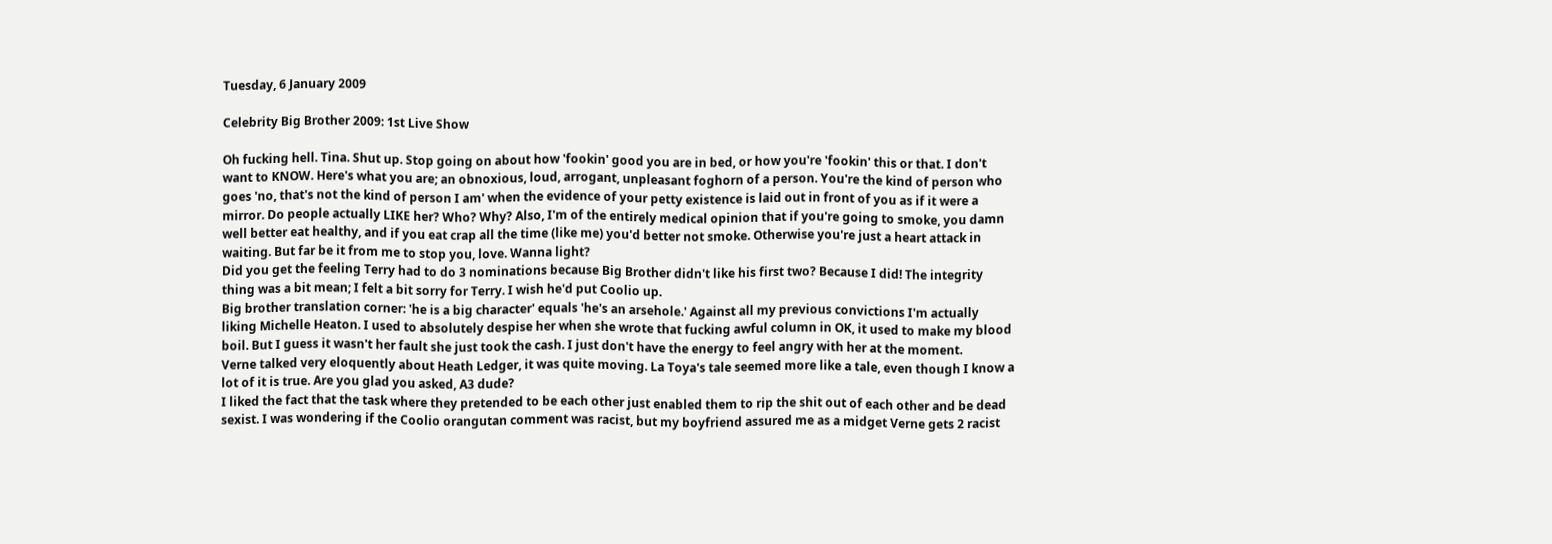Tuesday, 6 January 2009

Celebrity Big Brother 2009: 1st Live Show

Oh fucking hell. Tina. Shut up. Stop going on about how 'fookin' good you are in bed, or how you're 'fookin' this or that. I don't want to KNOW. Here's what you are; an obnoxious, loud, arrogant, unpleasant foghorn of a person. You're the kind of person who goes 'no, that's not the kind of person I am' when the evidence of your petty existence is laid out in front of you as if it were a mirror. Do people actually LIKE her? Who? Why? Also, I'm of the entirely medical opinion that if you're going to smoke, you damn well better eat healthy, and if you eat crap all the time (like me) you'd better not smoke. Otherwise you're just a heart attack in waiting. But far be it from me to stop you, love. Wanna light?
Did you get the feeling Terry had to do 3 nominations because Big Brother didn't like his first two? Because I did! The integrity thing was a bit mean; I felt a bit sorry for Terry. I wish he'd put Coolio up.
Big brother translation corner: 'he is a big character' equals 'he's an arsehole.' Against all my previous convictions I'm actually liking Michelle Heaton. I used to absolutely despise her when she wrote that fucking awful column in OK, it used to make my blood boil. But I guess it wasn't her fault she just took the cash. I just don't have the energy to feel angry with her at the moment.
Verne talked very eloquently about Heath Ledger, it was quite moving. La Toya's tale seemed more like a tale, even though I know a lot of it is true. Are you glad you asked, A3 dude?
I liked the fact that the task where they pretended to be each other just enabled them to rip the shit out of each other and be dead sexist. I was wondering if the Coolio orangutan comment was racist, but my boyfriend assured me as a midget Verne gets 2 racist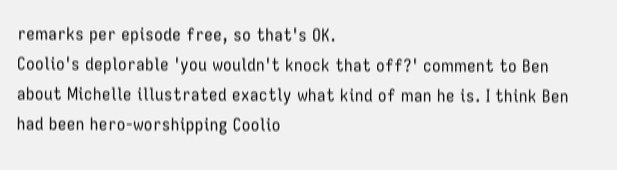remarks per episode free, so that's OK.
Coolio's deplorable 'you wouldn't knock that off?' comment to Ben about Michelle illustrated exactly what kind of man he is. I think Ben had been hero-worshipping Coolio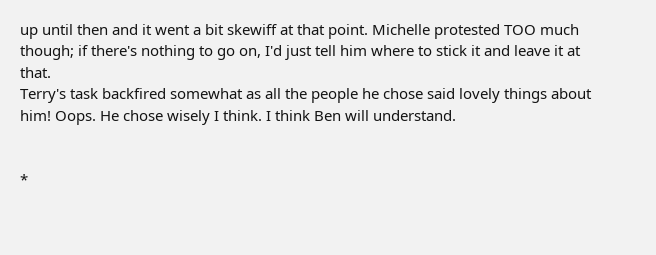up until then and it went a bit skewiff at that point. Michelle protested TOO much though; if there's nothing to go on, I'd just tell him where to stick it and leave it at that.
Terry's task backfired somewhat as all the people he chose said lovely things about him! Oops. He chose wisely I think. I think Ben will understand.


*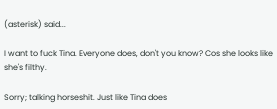(asterisk) said...

I want to fuck Tina. Everyone does, don't you know? Cos she looks like she's filthy.

Sorry; talking horseshit. Just like Tina does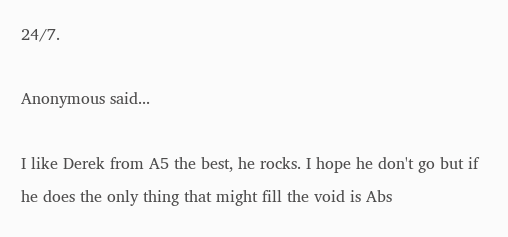24/7.

Anonymous said...

I like Derek from A5 the best, he rocks. I hope he don't go but if he does the only thing that might fill the void is Abs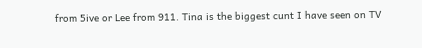from 5ive or Lee from 911. Tina is the biggest cunt I have seen on TV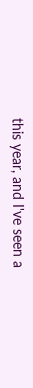this year, and I've seen a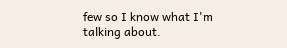few so I know what I'm talking about.